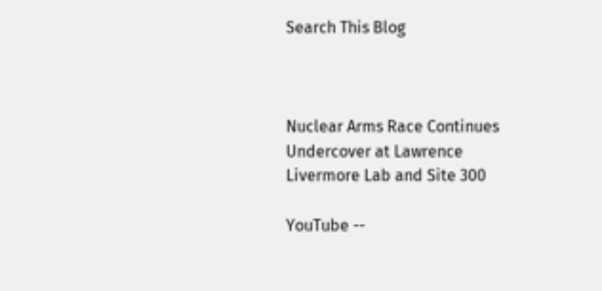Search This Blog



Nuclear Arms Race Continues Undercover at Lawrence Livermore Lab and Site 300

YouTube --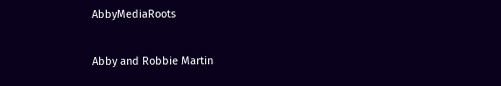AbbyMediaRoots

Abby and Robbie Martin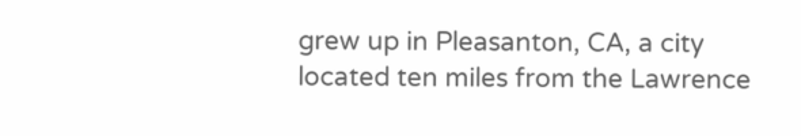grew up in Pleasanton, CA, a city located ten miles from the Lawrence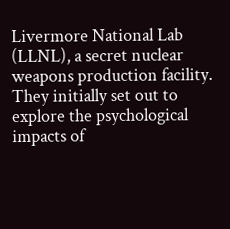Livermore National Lab (LLNL), a secret nuclear weapons production facility. They initially set out to explore the psychological impacts of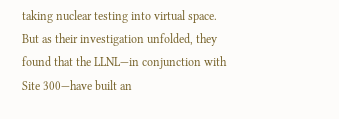taking nuclear testing into virtual space. But as their investigation unfolded, they found that the LLNL—in conjunction with Site 300—have built an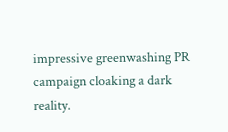impressive greenwashing PR campaign cloaking a dark reality.